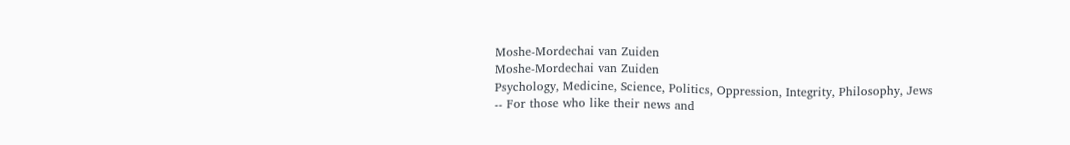Moshe-Mordechai van Zuiden
Moshe-Mordechai van Zuiden
Psychology, Medicine, Science, Politics, Oppression, Integrity, Philosophy, Jews -- For those who like their news and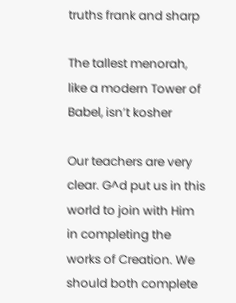truths frank and sharp

The tallest menorah, like a modern Tower of Babel, isn’t kosher

Our teachers are very clear. G^d put us in this world to join with Him in completing the works of Creation. We should both complete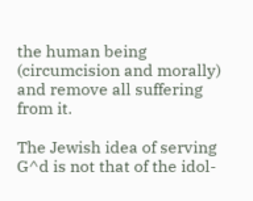the human being (circumcision and morally) and remove all suffering from it.

The Jewish idea of serving G^d is not that of the idol-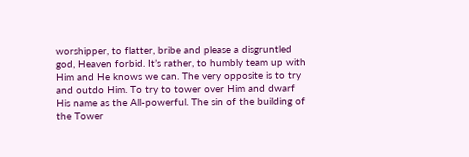worshipper, to flatter, bribe and please a disgruntled god, Heaven forbid. It’s rather, to humbly team up with Him and He knows we can. The very opposite is to try and outdo Him. To try to tower over Him and dwarf His name as the All-powerful. The sin of the building of the Tower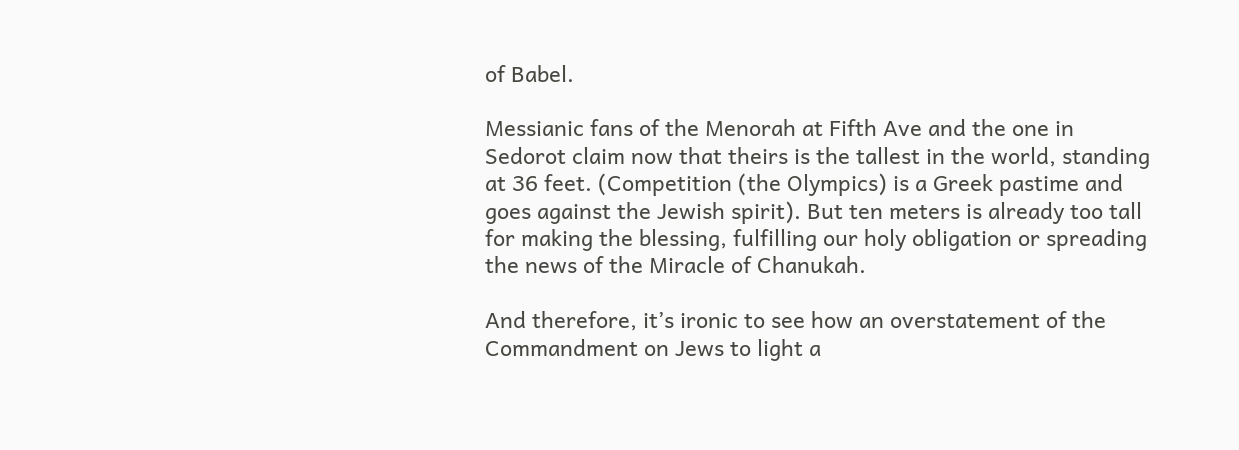of Babel.

Messianic fans of the Menorah at Fifth Ave and the one in Sedorot claim now that theirs is the tallest in the world, standing at 36 feet. (Competition (the Olympics) is a Greek pastime and goes against the Jewish spirit). But ten meters is already too tall for making the blessing, fulfilling our holy obligation or spreading the news of the Miracle of Chanukah.

And therefore, it’s ironic to see how an overstatement of the Commandment on Jews to light a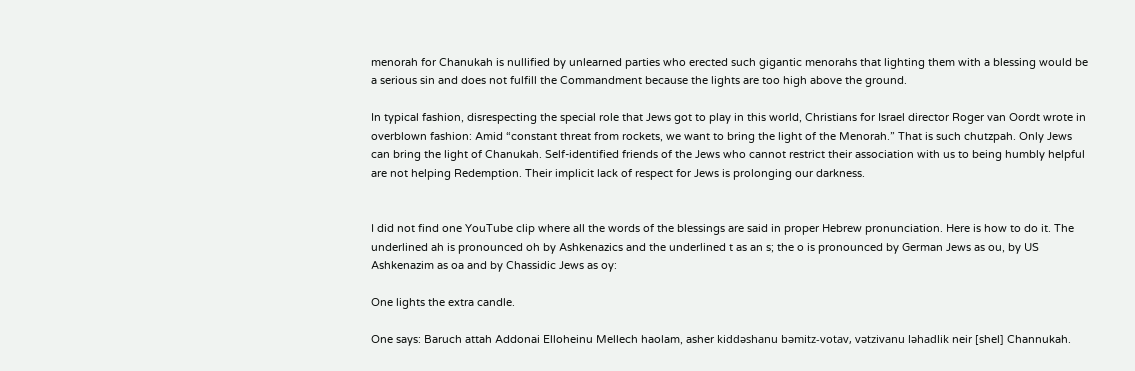menorah for Chanukah is nullified by unlearned parties who erected such gigantic menorahs that lighting them with a blessing would be a serious sin and does not fulfill the Commandment because the lights are too high above the ground.

In typical fashion, disrespecting the special role that Jews got to play in this world, Christians for Israel director Roger van Oordt wrote in overblown fashion: Amid “constant threat from rockets, we want to bring the light of the Menorah.” That is such chutzpah. Only Jews can bring the light of Chanukah. Self-identified friends of the Jews who cannot restrict their association with us to being humbly helpful are not helping Redemption. Their implicit lack of respect for Jews is prolonging our darkness.


I did not find one YouTube clip where all the words of the blessings are said in proper Hebrew pronunciation. Here is how to do it. The underlined ah is pronounced oh by Ashkenazics and the underlined t as an s; the o is pronounced by German Jews as ou, by US Ashkenazim as oa and by Chassidic Jews as oy:

One lights the extra candle.

One says: Baruch attah Addonai Elloheinu Mellech haolam, asher kiddǝshanu bǝmitz-votav, vǝtzivanu lǝhadlik neir [shel] Channukah.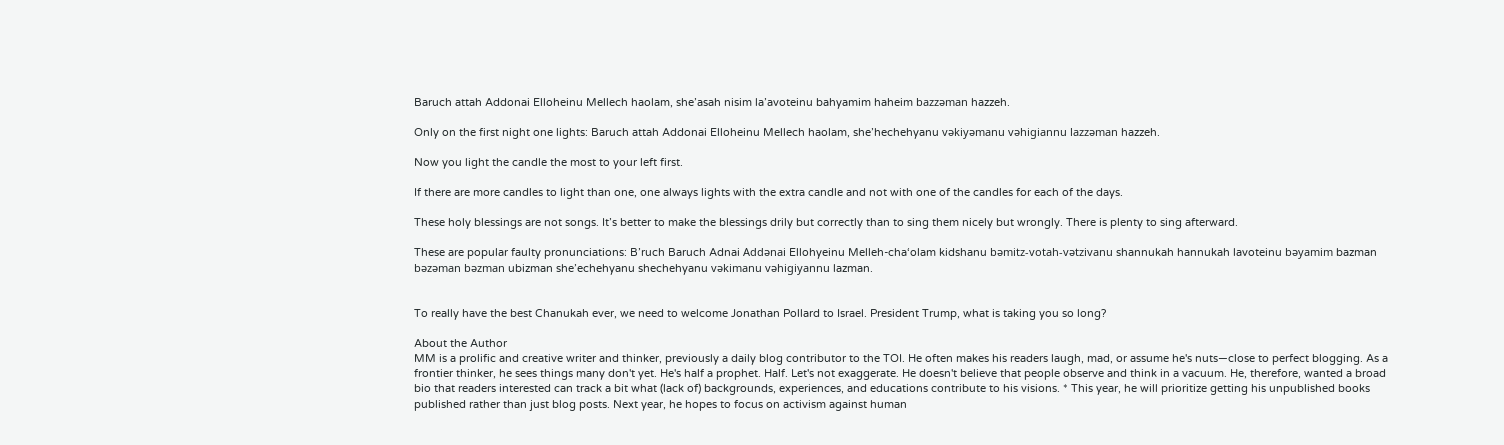Baruch attah Addonai Elloheinu Mellech haolam, she’asah nisim la’avoteinu bahyamim haheim bazzǝman hazzeh.

Only on the first night one lights: Baruch attah Addonai Elloheinu Mellech haolam, she’hechehyanu vǝkiyǝmanu vǝhigiannu lazzǝman hazzeh.

Now you light the candle the most to your left first.

If there are more candles to light than one, one always lights with the extra candle and not with one of the candles for each of the days.

These holy blessings are not songs. It’s better to make the blessings drily but correctly than to sing them nicely but wrongly. There is plenty to sing afterward.

These are popular faulty pronunciations: B’ruch Baruch Adnai Addǝnai Ellohyeinu Melleh-cha‘olam kidshanu bǝmitz-votah-vǝtzivanu shannukah hannukah lavoteinu bǝyamim bazman bǝzǝman bǝzman ubizman she’echehyanu shechehyanu vǝkimanu vǝhigiyannu lazman.


To really have the best Chanukah ever, we need to welcome Jonathan Pollard to Israel. President Trump, what is taking you so long?

About the Author
MM is a prolific and creative writer and thinker, previously a daily blog contributor to the TOI. He often makes his readers laugh, mad, or assume he's nuts—close to perfect blogging. As a frontier thinker, he sees things many don't yet. He's half a prophet. Half. Let's not exaggerate. He doesn't believe that people observe and think in a vacuum. He, therefore, wanted a broad bio that readers interested can track a bit what (lack of) backgrounds, experiences, and educations contribute to his visions. * This year, he will prioritize getting his unpublished books published rather than just blog posts. Next year, he hopes to focus on activism against human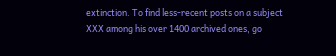extinction. To find less-recent posts on a subject XXX among his over 1400 archived ones, go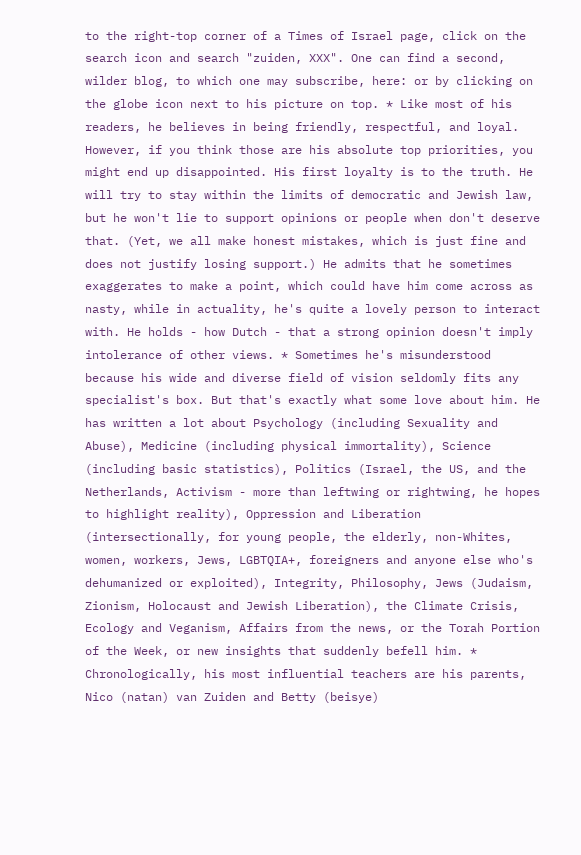to the right-top corner of a Times of Israel page, click on the search icon and search "zuiden, XXX". One can find a second, wilder blog, to which one may subscribe, here: or by clicking on the globe icon next to his picture on top. * Like most of his readers, he believes in being friendly, respectful, and loyal. However, if you think those are his absolute top priorities, you might end up disappointed. His first loyalty is to the truth. He will try to stay within the limits of democratic and Jewish law, but he won't lie to support opinions or people when don't deserve that. (Yet, we all make honest mistakes, which is just fine and does not justify losing support.) He admits that he sometimes exaggerates to make a point, which could have him come across as nasty, while in actuality, he's quite a lovely person to interact with. He holds - how Dutch - that a strong opinion doesn't imply intolerance of other views. * Sometimes he's misunderstood because his wide and diverse field of vision seldomly fits any specialist's box. But that's exactly what some love about him. He has written a lot about Psychology (including Sexuality and Abuse), Medicine (including physical immortality), Science (including basic statistics), Politics (Israel, the US, and the Netherlands, Activism - more than leftwing or rightwing, he hopes to highlight reality), Oppression and Liberation (intersectionally, for young people, the elderly, non-Whites, women, workers, Jews, LGBTQIA+, foreigners and anyone else who's dehumanized or exploited), Integrity, Philosophy, Jews (Judaism, Zionism, Holocaust and Jewish Liberation), the Climate Crisis, Ecology and Veganism, Affairs from the news, or the Torah Portion of the Week, or new insights that suddenly befell him. * Chronologically, his most influential teachers are his parents, Nico (natan) van Zuiden and Betty (beisye)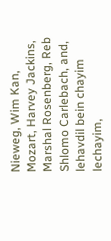Nieweg, Wim Kan, Mozart, Harvey Jackins, Marshal Rosenberg, Reb Shlomo Carlebach, and, lehavdil bein chayim lechayim,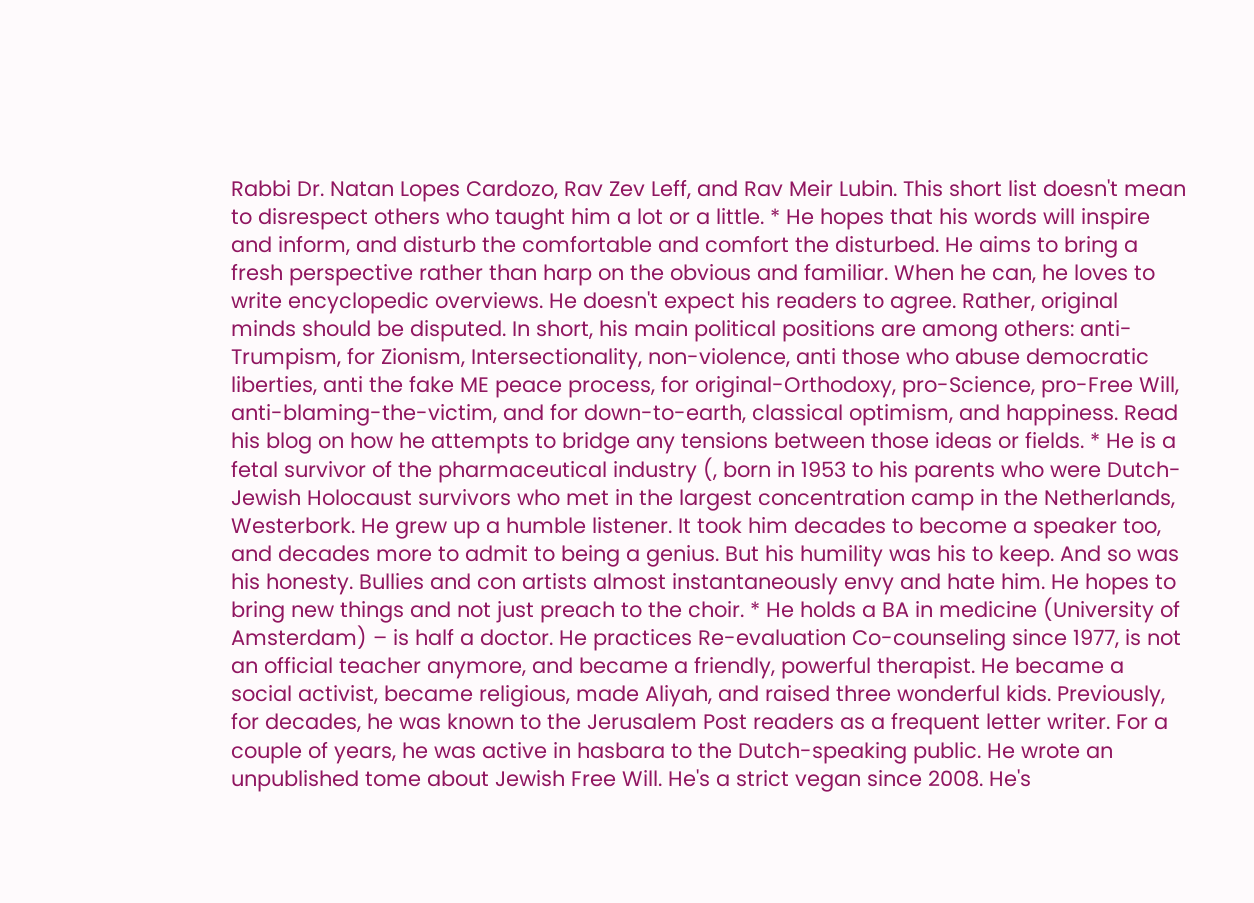Rabbi Dr. Natan Lopes Cardozo, Rav Zev Leff, and Rav Meir Lubin. This short list doesn't mean to disrespect others who taught him a lot or a little. * He hopes that his words will inspire and inform, and disturb the comfortable and comfort the disturbed. He aims to bring a fresh perspective rather than harp on the obvious and familiar. When he can, he loves to write encyclopedic overviews. He doesn't expect his readers to agree. Rather, original minds should be disputed. In short, his main political positions are among others: anti-Trumpism, for Zionism, Intersectionality, non-violence, anti those who abuse democratic liberties, anti the fake ME peace process, for original-Orthodoxy, pro-Science, pro-Free Will, anti-blaming-the-victim, and for down-to-earth, classical optimism, and happiness. Read his blog on how he attempts to bridge any tensions between those ideas or fields. * He is a fetal survivor of the pharmaceutical industry (, born in 1953 to his parents who were Dutch-Jewish Holocaust survivors who met in the largest concentration camp in the Netherlands, Westerbork. He grew up a humble listener. It took him decades to become a speaker too, and decades more to admit to being a genius. But his humility was his to keep. And so was his honesty. Bullies and con artists almost instantaneously envy and hate him. He hopes to bring new things and not just preach to the choir. * He holds a BA in medicine (University of Amsterdam) – is half a doctor. He practices Re-evaluation Co-counseling since 1977, is not an official teacher anymore, and became a friendly, powerful therapist. He became a social activist, became religious, made Aliyah, and raised three wonderful kids. Previously, for decades, he was known to the Jerusalem Post readers as a frequent letter writer. For a couple of years, he was active in hasbara to the Dutch-speaking public. He wrote an unpublished tome about Jewish Free Will. He's a strict vegan since 2008. He's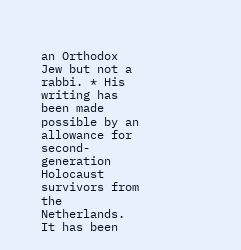an Orthodox Jew but not a rabbi. * His writing has been made possible by an allowance for second-generation Holocaust survivors from the Netherlands. It has been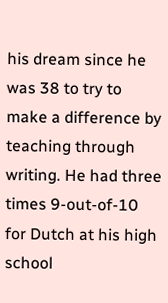his dream since he was 38 to try to make a difference by teaching through writing. He had three times 9-out-of-10 for Dutch at his high school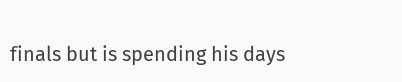finals but is spending his days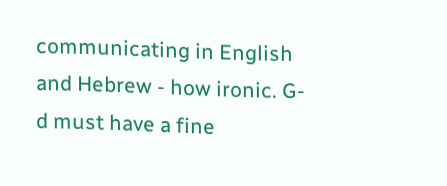communicating in English and Hebrew - how ironic. G-d must have a fine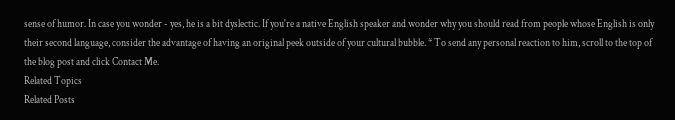sense of humor. In case you wonder - yes, he is a bit dyslectic. If you're a native English speaker and wonder why you should read from people whose English is only their second language, consider the advantage of having an original peek outside of your cultural bubble. * To send any personal reaction to him, scroll to the top of the blog post and click Contact Me.
Related Topics
Related Posts